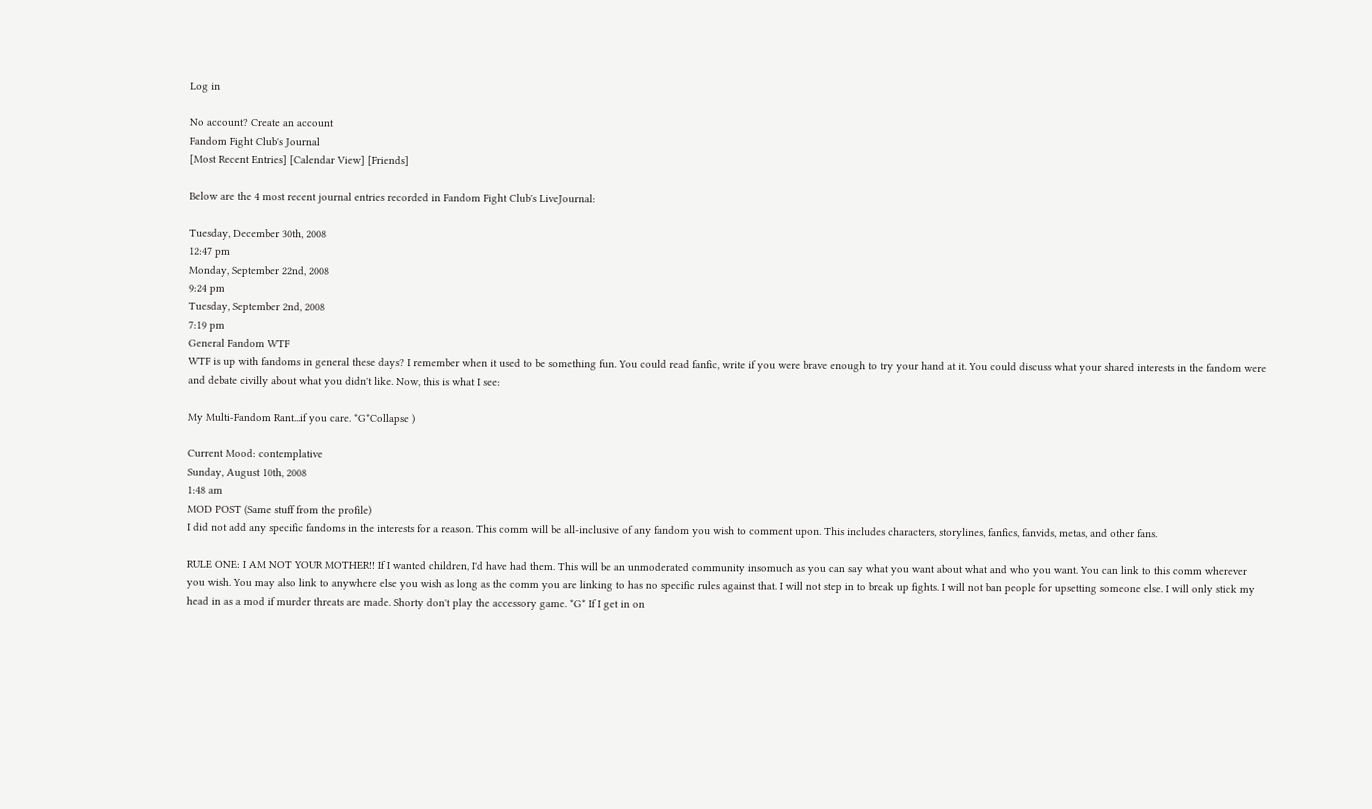Log in

No account? Create an account
Fandom Fight Club's Journal
[Most Recent Entries] [Calendar View] [Friends]

Below are the 4 most recent journal entries recorded in Fandom Fight Club's LiveJournal:

Tuesday, December 30th, 2008
12:47 pm
Monday, September 22nd, 2008
9:24 pm
Tuesday, September 2nd, 2008
7:19 pm
General Fandom WTF
WTF is up with fandoms in general these days? I remember when it used to be something fun. You could read fanfic, write if you were brave enough to try your hand at it. You could discuss what your shared interests in the fandom were and debate civilly about what you didn't like. Now, this is what I see:

My Multi-Fandom Rant...if you care. *G*Collapse )

Current Mood: contemplative
Sunday, August 10th, 2008
1:48 am
MOD POST (Same stuff from the profile)
I did not add any specific fandoms in the interests for a reason. This comm will be all-inclusive of any fandom you wish to comment upon. This includes characters, storylines, fanfics, fanvids, metas, and other fans.

RULE ONE: I AM NOT YOUR MOTHER!! If I wanted children, I'd have had them. This will be an unmoderated community insomuch as you can say what you want about what and who you want. You can link to this comm wherever you wish. You may also link to anywhere else you wish as long as the comm you are linking to has no specific rules against that. I will not step in to break up fights. I will not ban people for upsetting someone else. I will only stick my head in as a mod if murder threats are made. Shorty don't play the accessory game. *G* If I get in on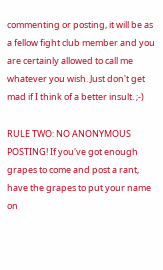commenting or posting, it will be as a fellow fight club member and you are certainly allowed to call me whatever you wish. Just don't get mad if I think of a better insult. ;-)

RULE TWO: NO ANONYMOUS POSTING! If you've got enough grapes to come and post a rant, have the grapes to put your name on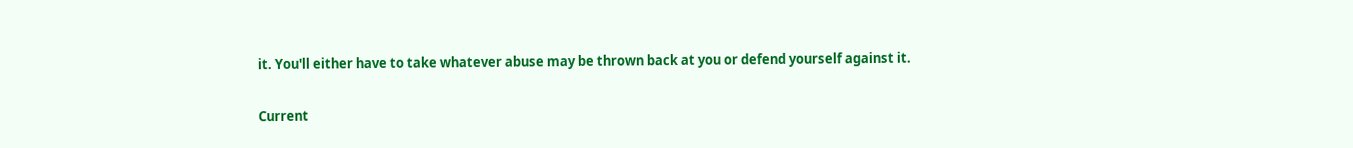it. You'll either have to take whatever abuse may be thrown back at you or defend yourself against it.

Current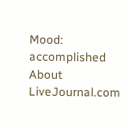Mood: accomplished
About LiveJournal.com